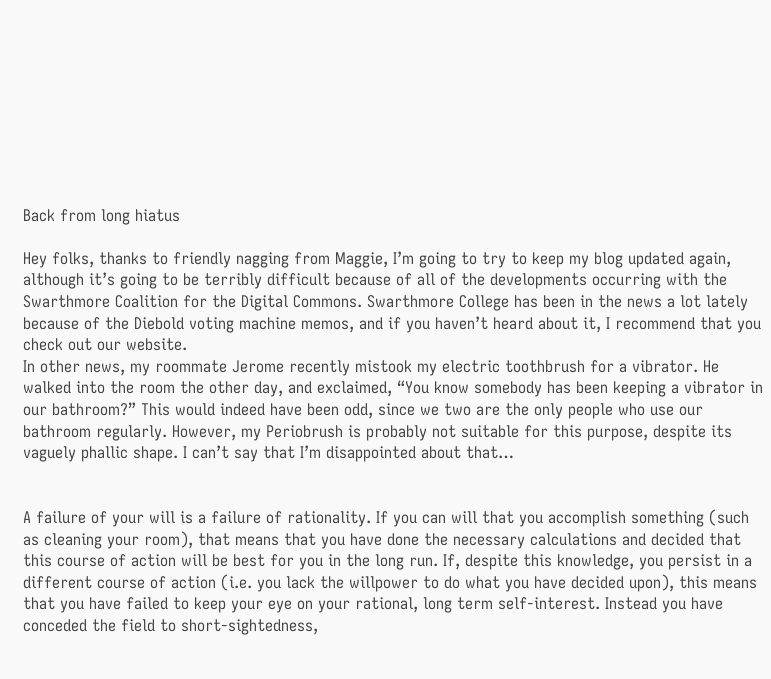Back from long hiatus

Hey folks, thanks to friendly nagging from Maggie, I’m going to try to keep my blog updated again, although it’s going to be terribly difficult because of all of the developments occurring with the Swarthmore Coalition for the Digital Commons. Swarthmore College has been in the news a lot lately because of the Diebold voting machine memos, and if you haven’t heard about it, I recommend that you check out our website.
In other news, my roommate Jerome recently mistook my electric toothbrush for a vibrator. He walked into the room the other day, and exclaimed, “You know somebody has been keeping a vibrator in our bathroom?” This would indeed have been odd, since we two are the only people who use our bathroom regularly. However, my Periobrush is probably not suitable for this purpose, despite its vaguely phallic shape. I can’t say that I’m disappointed about that…


A failure of your will is a failure of rationality. If you can will that you accomplish something (such as cleaning your room), that means that you have done the necessary calculations and decided that this course of action will be best for you in the long run. If, despite this knowledge, you persist in a different course of action (i.e. you lack the willpower to do what you have decided upon), this means that you have failed to keep your eye on your rational, long term self-interest. Instead you have conceded the field to short-sightedness,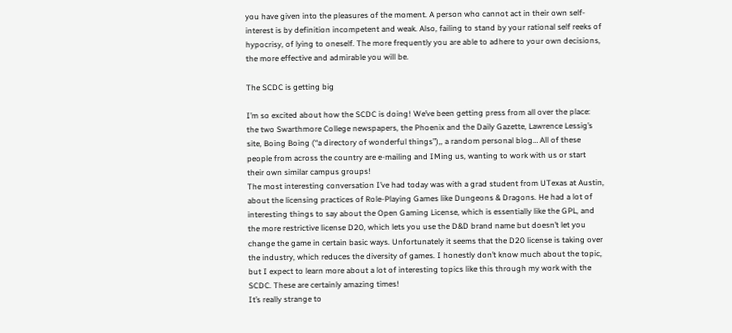you have given into the pleasures of the moment. A person who cannot act in their own self-interest is by definition incompetent and weak. Also, failing to stand by your rational self reeks of hypocrisy, of lying to oneself. The more frequently you are able to adhere to your own decisions, the more effective and admirable you will be.

The SCDC is getting big

I’m so excited about how the SCDC is doing! We’ve been getting press from all over the place: the two Swarthmore College newspapers, the Phoenix and the Daily Gazette, Lawrence Lessig’s site, Boing Boing (“a directory of wonderful things”),, a random personal blog… All of these people from across the country are e-mailing and IMing us, wanting to work with us or start their own similar campus groups!
The most interesting conversation I’ve had today was with a grad student from UTexas at Austin, about the licensing practices of Role-Playing Games like Dungeons & Dragons. He had a lot of interesting things to say about the Open Gaming License, which is essentially like the GPL, and the more restrictive license D20, which lets you use the D&D brand name but doesn’t let you change the game in certain basic ways. Unfortunately it seems that the D20 license is taking over the industry, which reduces the diversity of games. I honestly don’t know much about the topic, but I expect to learn more about a lot of interesting topics like this through my work with the SCDC. These are certainly amazing times!
It’s really strange to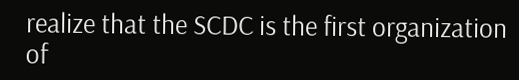realize that the SCDC is the first organization of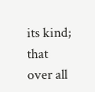its kind; that over all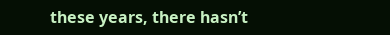these years, there hasn’t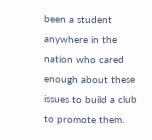been a student anywhere in the nation who cared enough about these issues to build a club to promote them.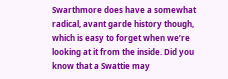Swarthmore does have a somewhat radical, avant garde history though, which is easy to forget when we’re looking at it from the inside. Did you know that a Swattie may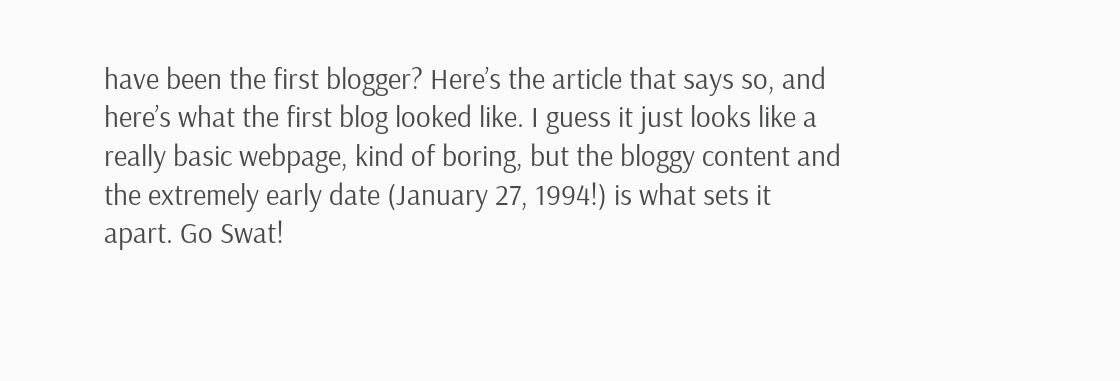have been the first blogger? Here’s the article that says so, and here’s what the first blog looked like. I guess it just looks like a really basic webpage, kind of boring, but the bloggy content and the extremely early date (January 27, 1994!) is what sets it apart. Go Swat!